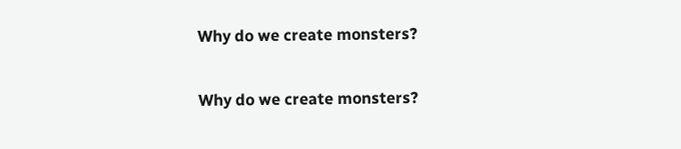Why do we create monsters?

Why do we create monsters?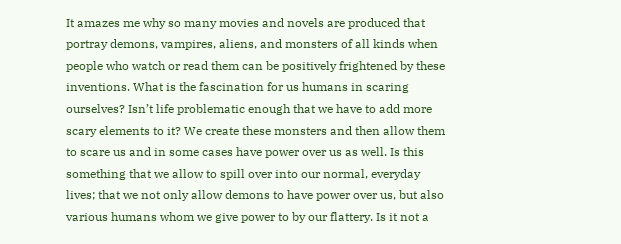It amazes me why so many movies and novels are produced that portray demons, vampires, aliens, and monsters of all kinds when people who watch or read them can be positively frightened by these inventions. What is the fascination for us humans in scaring ourselves? Isn’t life problematic enough that we have to add more scary elements to it? We create these monsters and then allow them to scare us and in some cases have power over us as well. Is this something that we allow to spill over into our normal, everyday lives; that we not only allow demons to have power over us, but also various humans whom we give power to by our flattery. Is it not a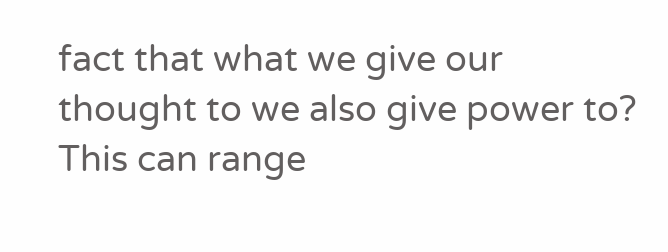fact that what we give our thought to we also give power to? This can range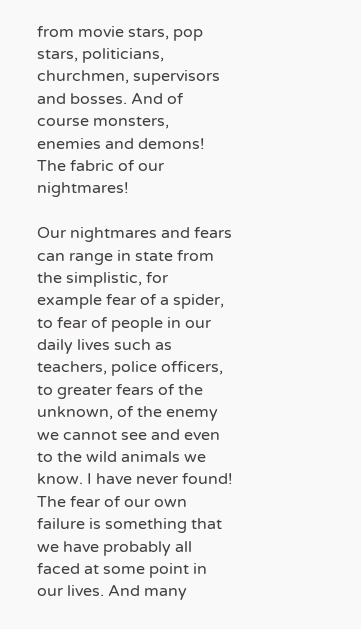from movie stars, pop stars, politicians, churchmen, supervisors and bosses. And of course monsters, enemies and demons! The fabric of our nightmares!

Our nightmares and fears can range in state from the simplistic, for example fear of a spider, to fear of people in our daily lives such as teachers, police officers, to greater fears of the unknown, of the enemy we cannot see and even to the wild animals we know. I have never found! The fear of our own failure is something that we have probably all faced at some point in our lives. And many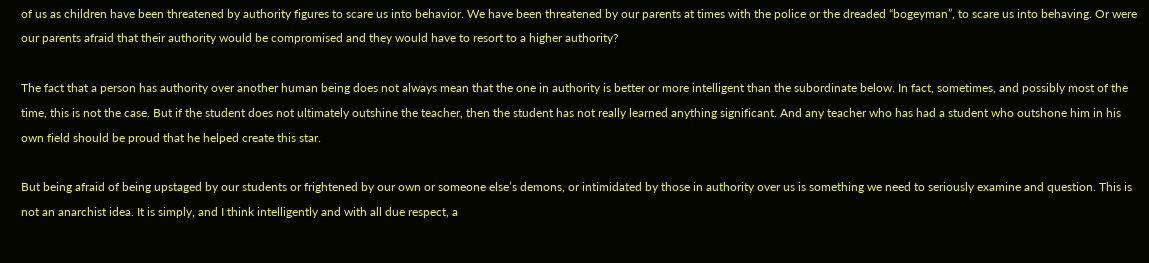of us as children have been threatened by authority figures to scare us into behavior. We have been threatened by our parents at times with the police or the dreaded “bogeyman”, to scare us into behaving. Or were our parents afraid that their authority would be compromised and they would have to resort to a higher authority?

The fact that a person has authority over another human being does not always mean that the one in authority is better or more intelligent than the subordinate below. In fact, sometimes, and possibly most of the time, this is not the case. But if the student does not ultimately outshine the teacher, then the student has not really learned anything significant. And any teacher who has had a student who outshone him in his own field should be proud that he helped create this star.

But being afraid of being upstaged by our students or frightened by our own or someone else’s demons, or intimidated by those in authority over us is something we need to seriously examine and question. This is not an anarchist idea. It is simply, and I think intelligently and with all due respect, a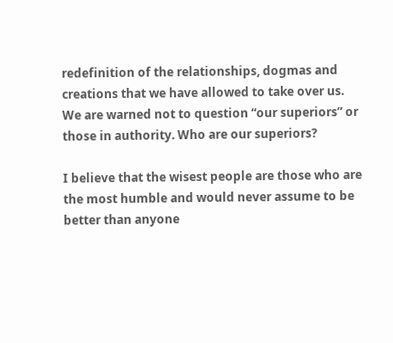redefinition of the relationships, dogmas and creations that we have allowed to take over us. We are warned not to question “our superiors” or those in authority. Who are our superiors?

I believe that the wisest people are those who are the most humble and would never assume to be better than anyone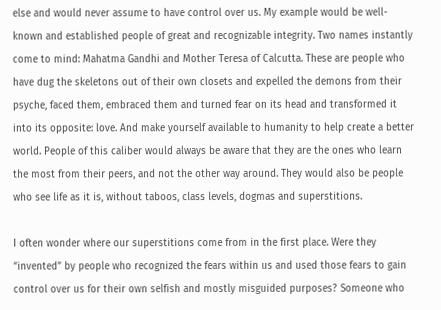else and would never assume to have control over us. My example would be well-known and established people of great and recognizable integrity. Two names instantly come to mind: Mahatma Gandhi and Mother Teresa of Calcutta. These are people who have dug the skeletons out of their own closets and expelled the demons from their psyche, faced them, embraced them and turned fear on its head and transformed it into its opposite: love. And make yourself available to humanity to help create a better world. People of this caliber would always be aware that they are the ones who learn the most from their peers, and not the other way around. They would also be people who see life as it is, without taboos, class levels, dogmas and superstitions.

I often wonder where our superstitions come from in the first place. Were they “invented” by people who recognized the fears within us and used those fears to gain control over us for their own selfish and mostly misguided purposes? Someone who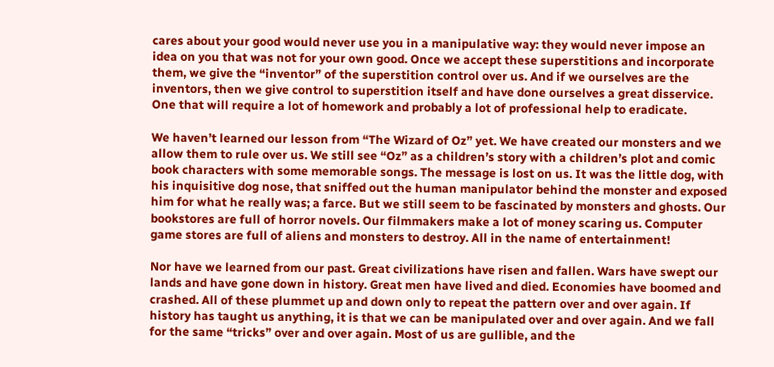cares about your good would never use you in a manipulative way: they would never impose an idea on you that was not for your own good. Once we accept these superstitions and incorporate them, we give the “inventor” of the superstition control over us. And if we ourselves are the inventors, then we give control to superstition itself and have done ourselves a great disservice. One that will require a lot of homework and probably a lot of professional help to eradicate.

We haven’t learned our lesson from “The Wizard of Oz” yet. We have created our monsters and we allow them to rule over us. We still see “Oz” as a children’s story with a children’s plot and comic book characters with some memorable songs. The message is lost on us. It was the little dog, with his inquisitive dog nose, that sniffed out the human manipulator behind the monster and exposed him for what he really was; a farce. But we still seem to be fascinated by monsters and ghosts. Our bookstores are full of horror novels. Our filmmakers make a lot of money scaring us. Computer game stores are full of aliens and monsters to destroy. All in the name of entertainment!

Nor have we learned from our past. Great civilizations have risen and fallen. Wars have swept our lands and have gone down in history. Great men have lived and died. Economies have boomed and crashed. All of these plummet up and down only to repeat the pattern over and over again. If history has taught us anything, it is that we can be manipulated over and over again. And we fall for the same “tricks” over and over again. Most of us are gullible, and the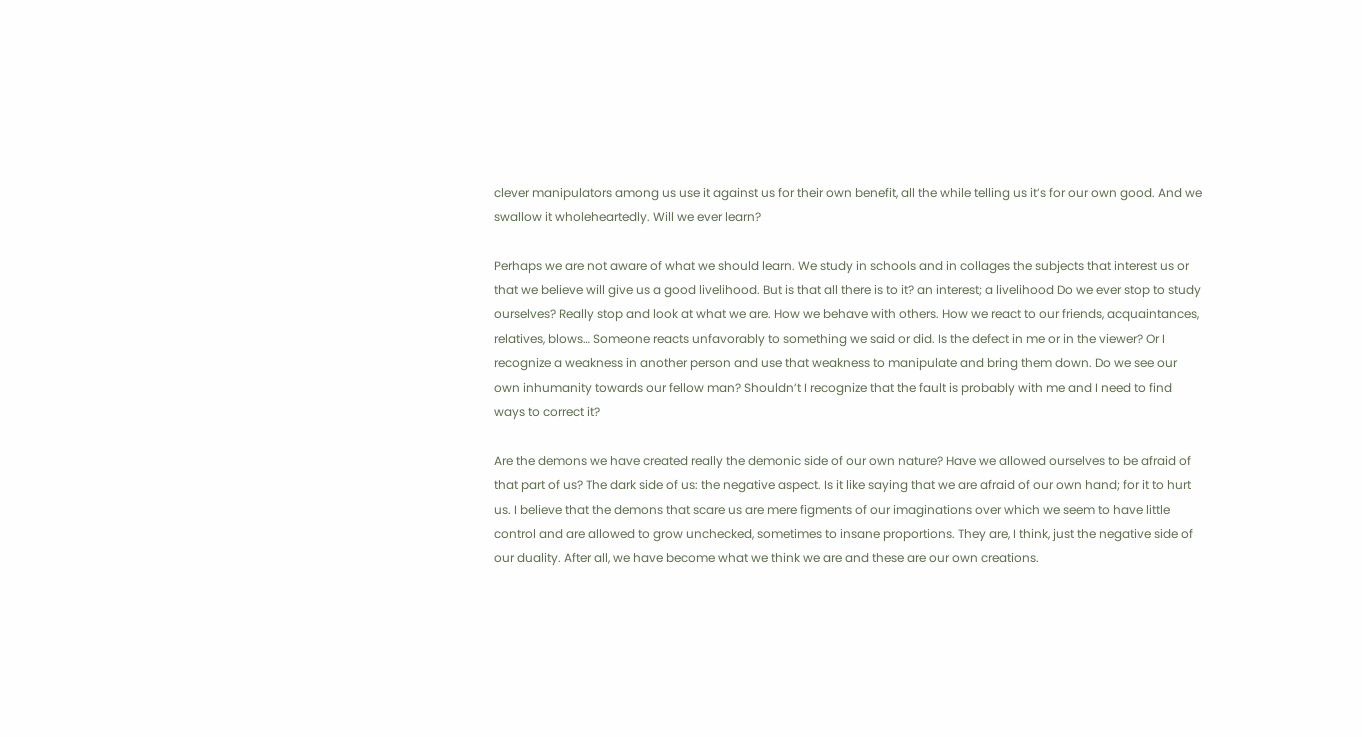clever manipulators among us use it against us for their own benefit, all the while telling us it’s for our own good. And we swallow it wholeheartedly. Will we ever learn?

Perhaps we are not aware of what we should learn. We study in schools and in collages the subjects that interest us or that we believe will give us a good livelihood. But is that all there is to it? an interest; a livelihood Do we ever stop to study ourselves? Really stop and look at what we are. How we behave with others. How we react to our friends, acquaintances, relatives, blows… Someone reacts unfavorably to something we said or did. Is the defect in me or in the viewer? Or I recognize a weakness in another person and use that weakness to manipulate and bring them down. Do we see our own inhumanity towards our fellow man? Shouldn’t I recognize that the fault is probably with me and I need to find ways to correct it?

Are the demons we have created really the demonic side of our own nature? Have we allowed ourselves to be afraid of that part of us? The dark side of us: the negative aspect. Is it like saying that we are afraid of our own hand; for it to hurt us. I believe that the demons that scare us are mere figments of our imaginations over which we seem to have little control and are allowed to grow unchecked, sometimes to insane proportions. They are, I think, just the negative side of our duality. After all, we have become what we think we are and these are our own creations.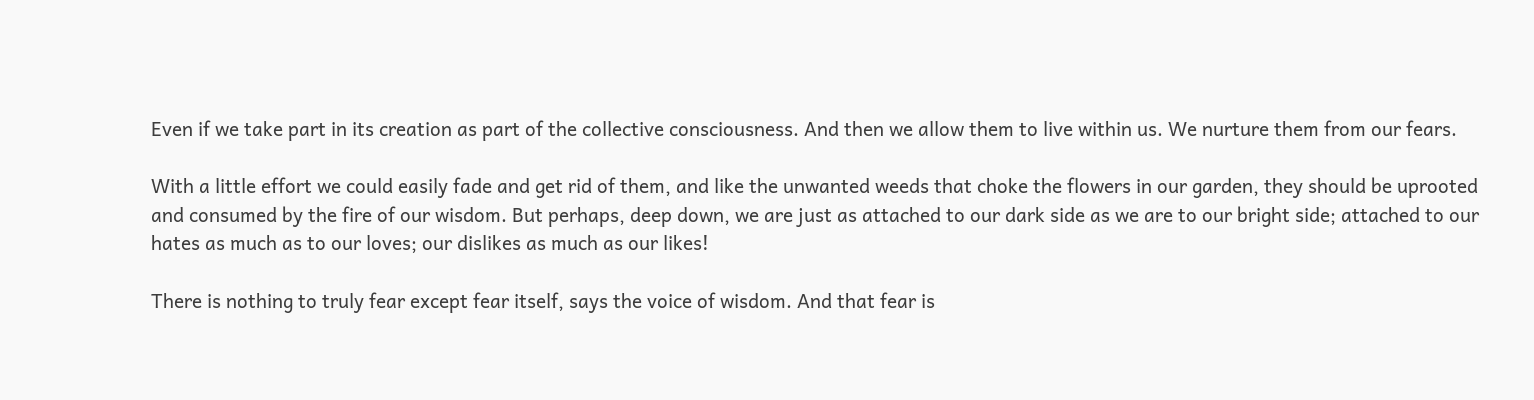Even if we take part in its creation as part of the collective consciousness. And then we allow them to live within us. We nurture them from our fears.

With a little effort we could easily fade and get rid of them, and like the unwanted weeds that choke the flowers in our garden, they should be uprooted and consumed by the fire of our wisdom. But perhaps, deep down, we are just as attached to our dark side as we are to our bright side; attached to our hates as much as to our loves; our dislikes as much as our likes!

There is nothing to truly fear except fear itself, says the voice of wisdom. And that fear is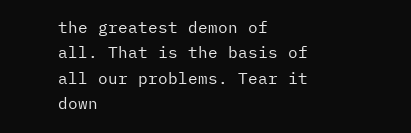the greatest demon of all. That is the basis of all our problems. Tear it down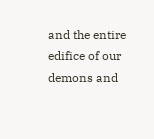and the entire edifice of our demons and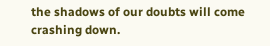the shadows of our doubts will come crashing down.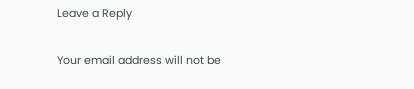Leave a Reply

Your email address will not be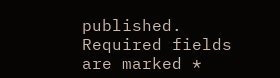published. Required fields are marked *